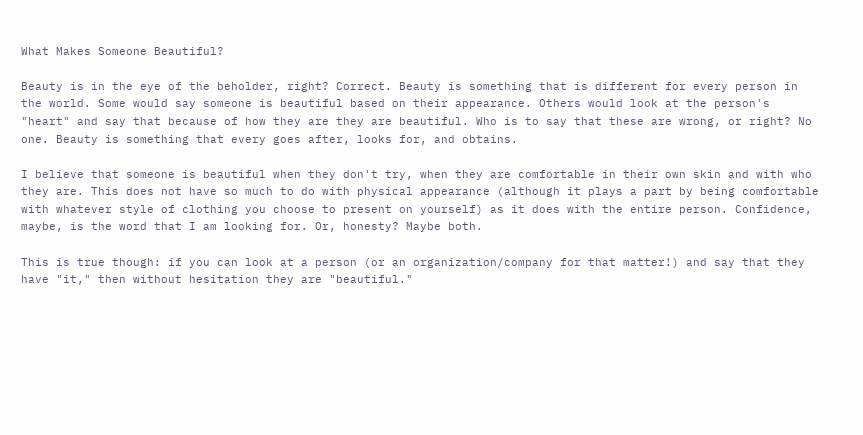What Makes Someone Beautiful?

Beauty is in the eye of the beholder, right? Correct. Beauty is something that is different for every person in the world. Some would say someone is beautiful based on their appearance. Others would look at the person's "heart" and say that because of how they are they are beautiful. Who is to say that these are wrong, or right? No one. Beauty is something that every goes after, looks for, and obtains.

I believe that someone is beautiful when they don't try, when they are comfortable in their own skin and with who they are. This does not have so much to do with physical appearance (although it plays a part by being comfortable with whatever style of clothing you choose to present on yourself) as it does with the entire person. Confidence, maybe, is the word that I am looking for. Or, honesty? Maybe both.

This is true though: if you can look at a person (or an organization/company for that matter!) and say that they have "it," then without hesitation they are "beautiful."